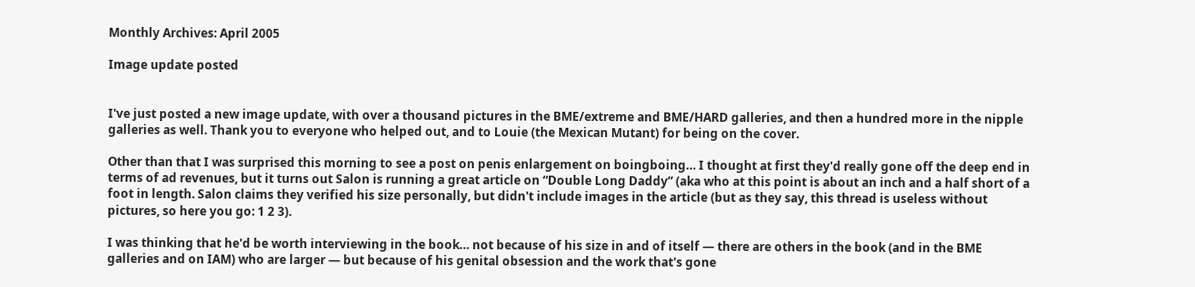Monthly Archives: April 2005

Image update posted


I've just posted a new image update, with over a thousand pictures in the BME/extreme and BME/HARD galleries, and then a hundred more in the nipple galleries as well. Thank you to everyone who helped out, and to Louie (the Mexican Mutant) for being on the cover.

Other than that I was surprised this morning to see a post on penis enlargement on boingboing… I thought at first they'd really gone off the deep end in terms of ad revenues, but it turns out Salon is running a great article on “Double Long Daddy” (aka who at this point is about an inch and a half short of a foot in length. Salon claims they verified his size personally, but didn't include images in the article (but as they say, this thread is useless without pictures, so here you go: 1 2 3).

I was thinking that he'd be worth interviewing in the book… not because of his size in and of itself — there are others in the book (and in the BME galleries and on IAM) who are larger — but because of his genital obsession and the work that's gone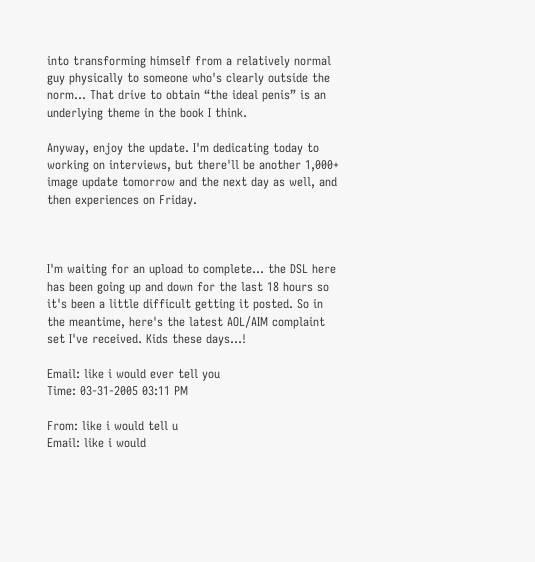into transforming himself from a relatively normal guy physically to someone who's clearly outside the norm… That drive to obtain “the ideal penis” is an underlying theme in the book I think.

Anyway, enjoy the update. I'm dedicating today to working on interviews, but there'll be another 1,000+ image update tomorrow and the next day as well, and then experiences on Friday.



I'm waiting for an upload to complete… the DSL here has been going up and down for the last 18 hours so it's been a little difficult getting it posted. So in the meantime, here's the latest AOL/AIM complaint set I've received. Kids these days…!

Email: like i would ever tell you
Time: 03-31-2005 03:11 PM

From: like i would tell u
Email: like i would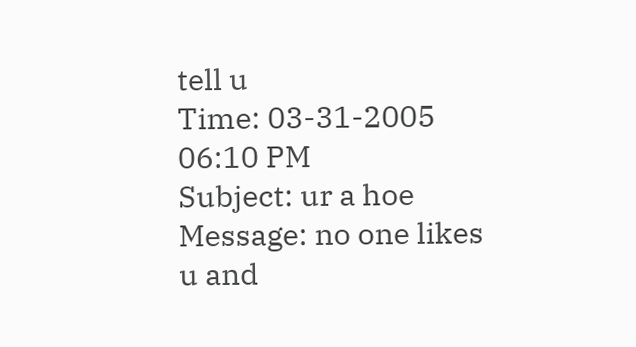tell u
Time: 03-31-2005 06:10 PM
Subject: ur a hoe
Message: no one likes u and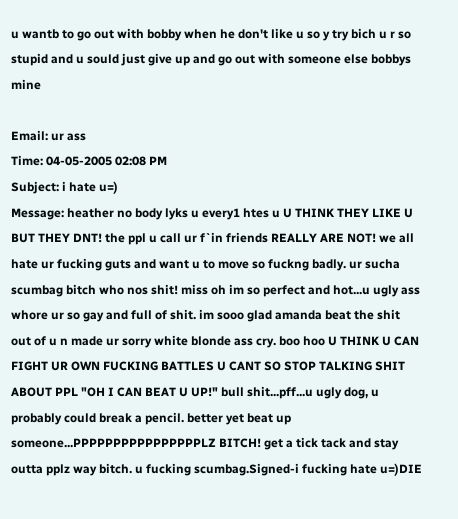u wantb to go out with bobby when he don't like u so y try bich u r so stupid and u sould just give up and go out with someone else bobbys mine

Email: ur ass
Time: 04-05-2005 02:08 PM
Subject: i hate u=)
Message: heather no body lyks u every1 htes u U THINK THEY LIKE U BUT THEY DNT! the ppl u call ur f`in friends REALLY ARE NOT! we all hate ur fucking guts and want u to move so fuckng badly. ur sucha scumbag bitch who nos shit! miss oh im so perfect and hot...u ugly ass whore ur so gay and full of shit. im sooo glad amanda beat the shit out of u n made ur sorry white blonde ass cry. boo hoo U THINK U CAN FIGHT UR OWN FUCKING BATTLES U CANT SO STOP TALKING SHIT ABOUT PPL "OH I CAN BEAT U UP!" bull shit...pff...u ugly dog, u probably could break a pencil. better yet beat up someone...PPPPPPPPPPPPPPPPLZ BITCH! get a tick tack and stay outta pplz way bitch. u fucking scumbag.Signed-i fucking hate u=)DIE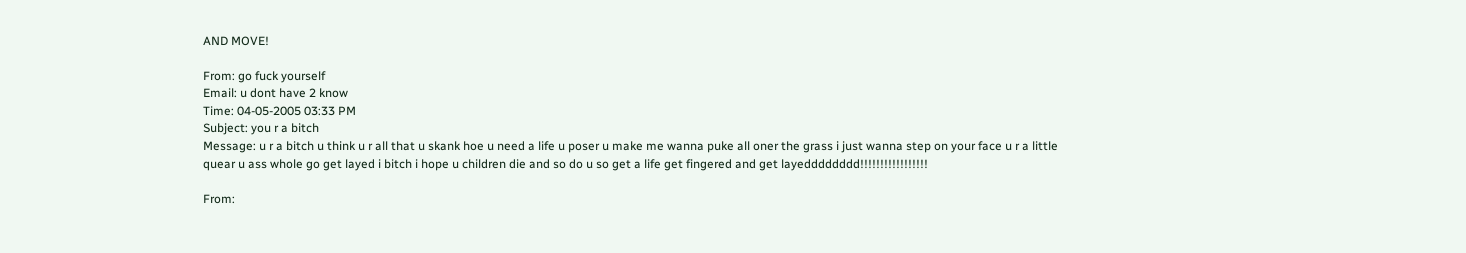AND MOVE!

From: go fuck yourself
Email: u dont have 2 know
Time: 04-05-2005 03:33 PM
Subject: you r a bitch
Message: u r a bitch u think u r all that u skank hoe u need a life u poser u make me wanna puke all oner the grass i just wanna step on your face u r a little quear u ass whole go get layed i bitch i hope u children die and so do u so get a life get fingered and get layedddddddd!!!!!!!!!!!!!!!!!

From: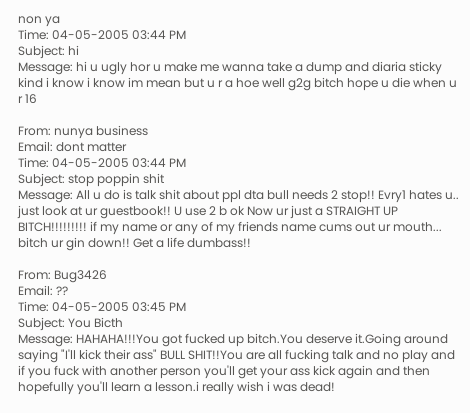non ya
Time: 04-05-2005 03:44 PM
Subject: hi
Message: hi u ugly hor u make me wanna take a dump and diaria sticky kind i know i know im mean but u r a hoe well g2g bitch hope u die when u r 16

From: nunya business
Email: dont matter
Time: 04-05-2005 03:44 PM
Subject: stop poppin shit
Message: All u do is talk shit about ppl dta bull needs 2 stop!! Evry1 hates u.. just look at ur guestbook!! U use 2 b ok Now ur just a STRAIGHT UP BITCH!!!!!!!!! if my name or any of my friends name cums out ur mouth... bitch ur gin down!! Get a life dumbass!!

From: Bug3426
Email: ??
Time: 04-05-2005 03:45 PM
Subject: You Bicth
Message: HAHAHA!!!You got fucked up bitch.You deserve it.Going around saying "I'll kick their ass" BULL SHIT!!You are all fucking talk and no play and if you fuck with another person you'll get your ass kick again and then hopefully you'll learn a lesson.i really wish i was dead!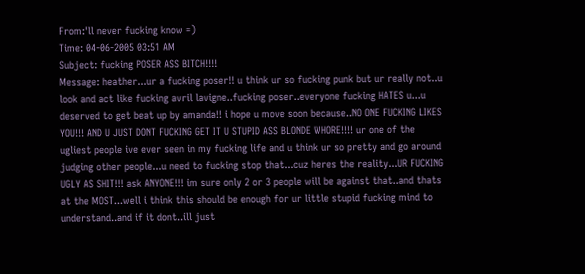From:'ll never fucking know =)
Time: 04-06-2005 03:51 AM
Subject: fucking POSER ASS BITCH!!!!
Message: heather...ur a fucking poser!! u think ur so fucking punk but ur really not..u look and act like fucking avril lavigne..fucking poser..everyone fucking HATES u...u deserved to get beat up by amanda!! i hope u move soon because..NO ONE FUCKING LIKES YOU!!! AND U JUST DONT FUCKING GET IT U STUPID ASS BLONDE WHORE!!!! ur one of the ugliest people ive ever seen in my fucking life and u think ur so pretty and go around judging other people...u need to fucking stop that...cuz heres the reality...UR FUCKING UGLY AS SHIT!!! ask ANYONE!!! im sure only 2 or 3 people will be against that..and thats at the MOST...well i think this should be enough for ur little stupid fucking mind to understand..and if it dont..ill just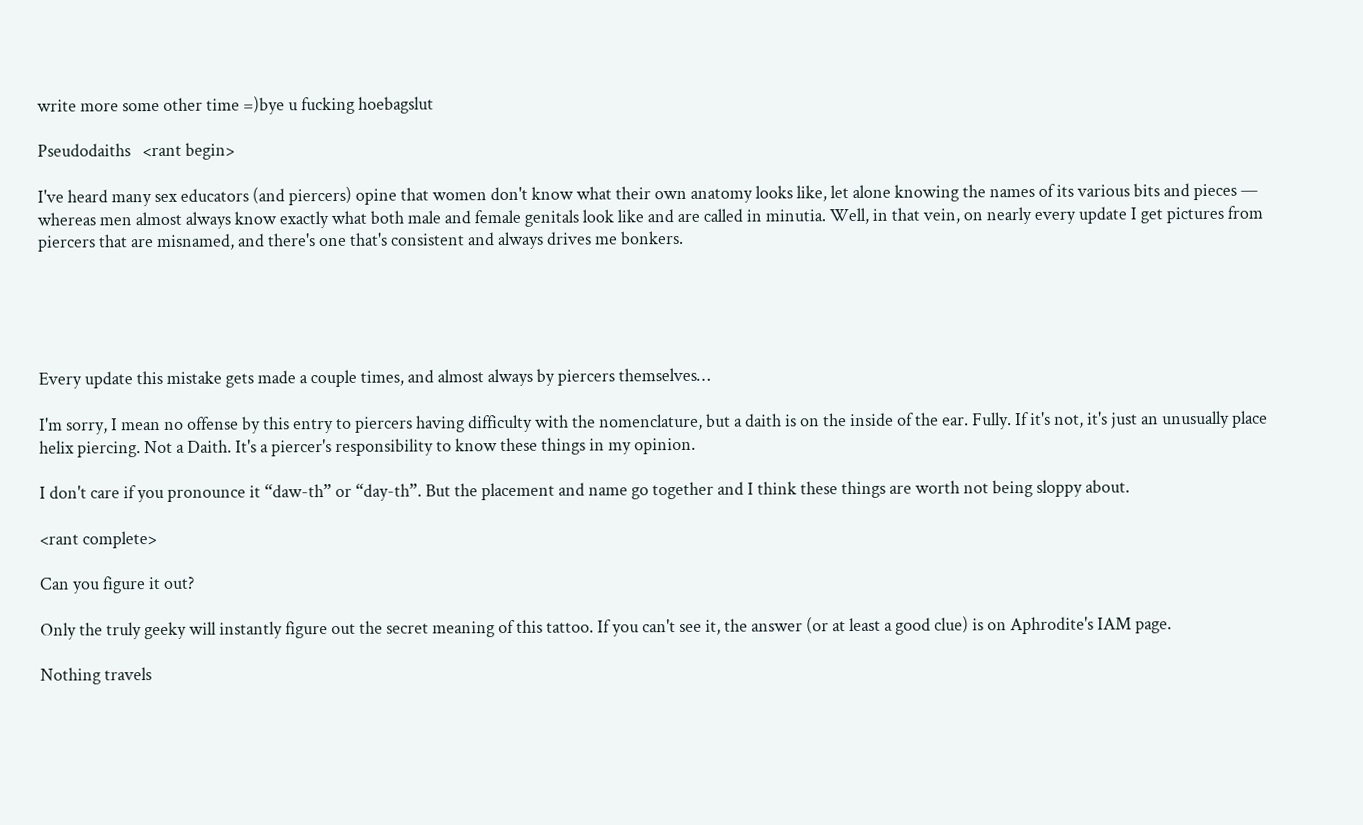write more some other time =)bye u fucking hoebagslut

Pseudodaiths   <rant begin>

I've heard many sex educators (and piercers) opine that women don't know what their own anatomy looks like, let alone knowing the names of its various bits and pieces — whereas men almost always know exactly what both male and female genitals look like and are called in minutia. Well, in that vein, on nearly every update I get pictures from piercers that are misnamed, and there's one that's consistent and always drives me bonkers.





Every update this mistake gets made a couple times, and almost always by piercers themselves…

I'm sorry, I mean no offense by this entry to piercers having difficulty with the nomenclature, but a daith is on the inside of the ear. Fully. If it's not, it's just an unusually place helix piercing. Not a Daith. It's a piercer's responsibility to know these things in my opinion.

I don't care if you pronounce it “daw-th” or “day-th”. But the placement and name go together and I think these things are worth not being sloppy about.

<rant complete>

Can you figure it out?

Only the truly geeky will instantly figure out the secret meaning of this tattoo. If you can't see it, the answer (or at least a good clue) is on Aphrodite's IAM page.

Nothing travels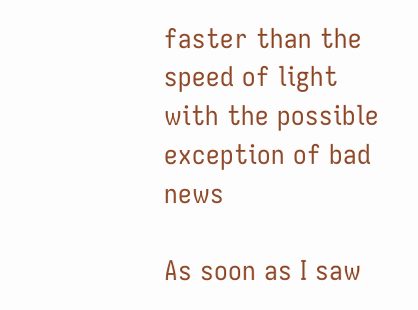faster than the speed of light with the possible exception of bad news

As soon as I saw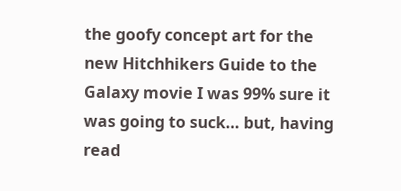the goofy concept art for the new Hitchhikers Guide to the Galaxy movie I was 99% sure it was going to suck… but, having read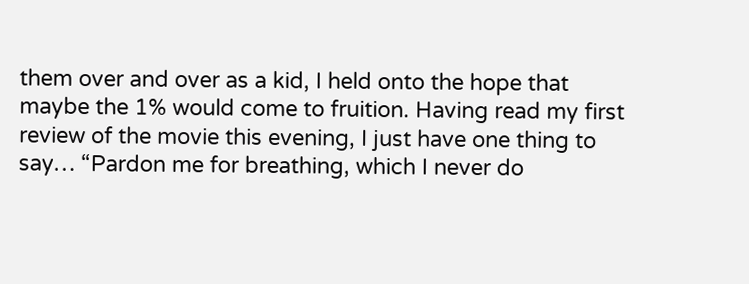them over and over as a kid, I held onto the hope that maybe the 1% would come to fruition. Having read my first review of the movie this evening, I just have one thing to say… “Pardon me for breathing, which I never do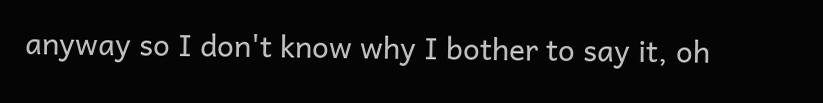anyway so I don't know why I bother to say it, oh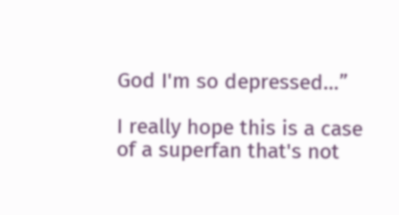God I'm so depressed…”

I really hope this is a case of a superfan that's not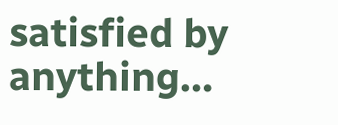satisfied by anything…